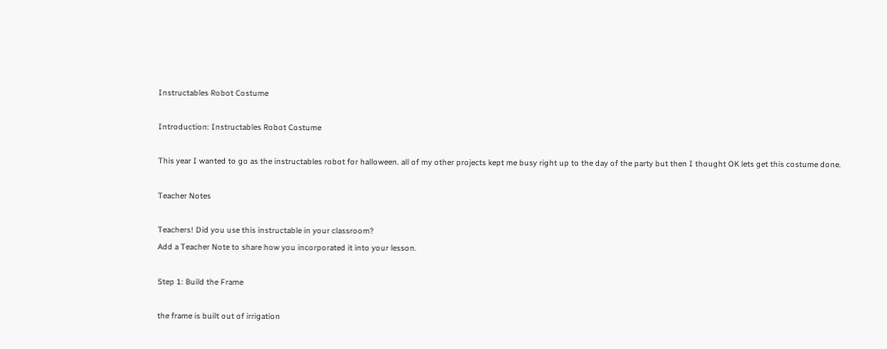Instructables Robot Costume

Introduction: Instructables Robot Costume

This year I wanted to go as the instructables robot for halloween. all of my other projects kept me busy right up to the day of the party but then I thought OK lets get this costume done.

Teacher Notes

Teachers! Did you use this instructable in your classroom?
Add a Teacher Note to share how you incorporated it into your lesson.

Step 1: Build the Frame

the frame is built out of irrigation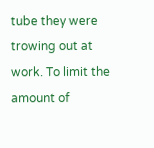tube they were trowing out at work. To limit the amount of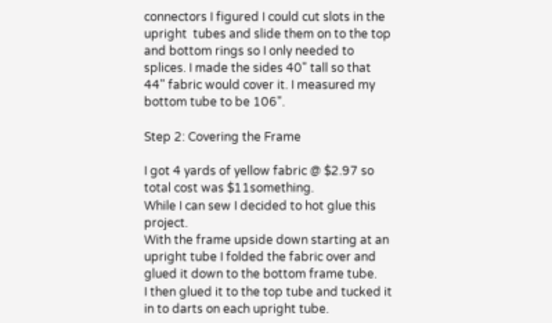connectors I figured I could cut slots in the upright  tubes and slide them on to the top and bottom rings so I only needed to splices. I made the sides 40" tall so that 44" fabric would cover it. I measured my bottom tube to be 106".

Step 2: Covering the Frame

I got 4 yards of yellow fabric @ $2.97 so total cost was $11something.
While I can sew I decided to hot glue this project.
With the frame upside down starting at an upright tube I folded the fabric over and glued it down to the bottom frame tube.
I then glued it to the top tube and tucked it in to darts on each upright tube.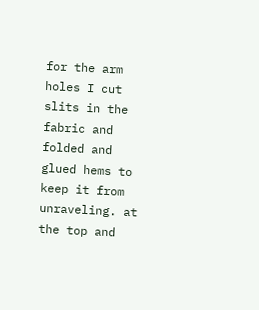for the arm holes I cut slits in the fabric and folded and glued hems to keep it from unraveling. at the top and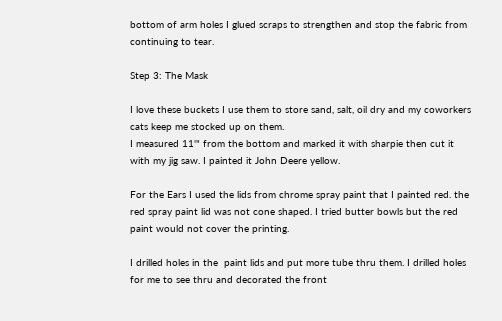bottom of arm holes I glued scraps to strengthen and stop the fabric from continuing to tear.

Step 3: The Mask

I love these buckets I use them to store sand, salt, oil dry and my coworkers cats keep me stocked up on them.
I measured 11'" from the bottom and marked it with sharpie then cut it with my jig saw. I painted it John Deere yellow.

For the Ears I used the lids from chrome spray paint that I painted red. the red spray paint lid was not cone shaped. I tried butter bowls but the red paint would not cover the printing.

I drilled holes in the  paint lids and put more tube thru them. I drilled holes for me to see thru and decorated the front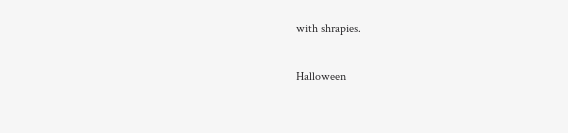with shrapies.

Halloween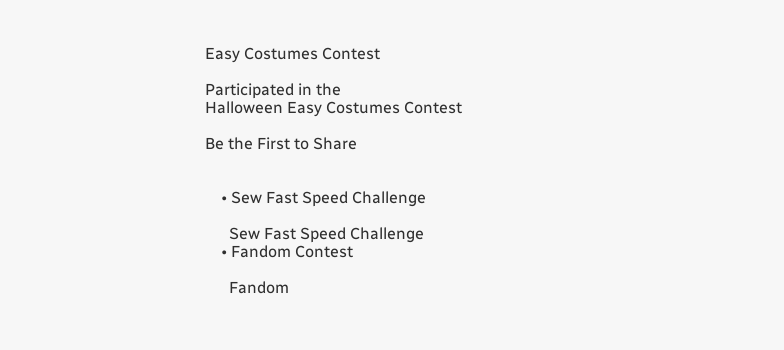Easy Costumes Contest

Participated in the
Halloween Easy Costumes Contest

Be the First to Share


    • Sew Fast Speed Challenge

      Sew Fast Speed Challenge
    • Fandom Contest

      Fandom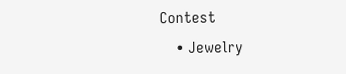Contest
    • Jewelry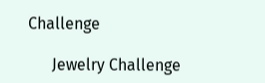Challenge

      Jewelry Challenge